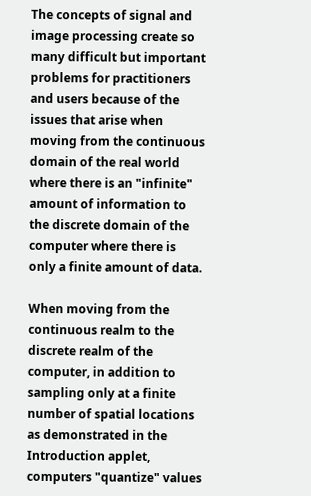The concepts of signal and image processing create so many difficult but important problems for practitioners and users because of the issues that arise when moving from the continuous domain of the real world where there is an "infinite" amount of information to the discrete domain of the computer where there is only a finite amount of data.

When moving from the continuous realm to the discrete realm of the computer, in addition to sampling only at a finite number of spatial locations as demonstrated in the Introduction applet, computers "quantize" values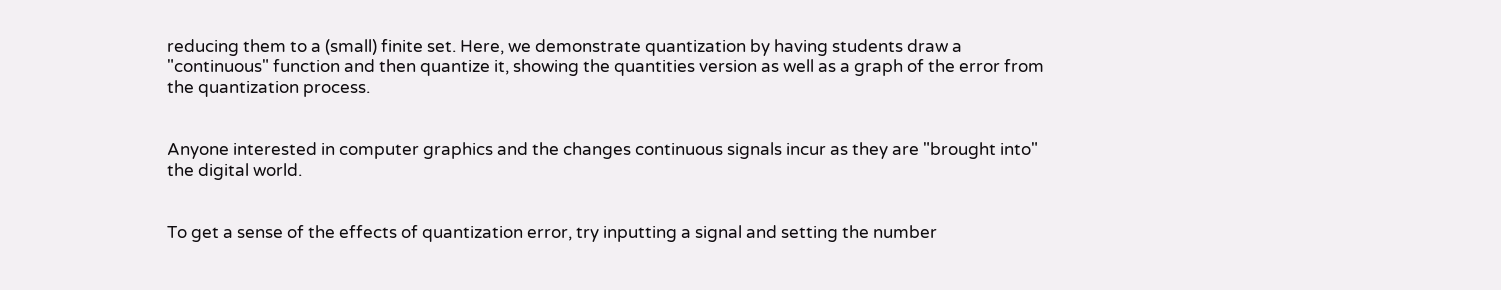reducing them to a (small) finite set. Here, we demonstrate quantization by having students draw a "continuous" function and then quantize it, showing the quantities version as well as a graph of the error from the quantization process.


Anyone interested in computer graphics and the changes continuous signals incur as they are "brought into" the digital world.


To get a sense of the effects of quantization error, try inputting a signal and setting the number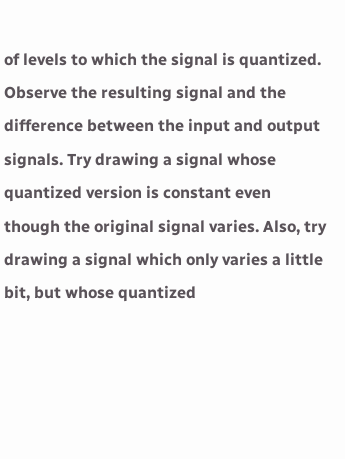of levels to which the signal is quantized. Observe the resulting signal and the difference between the input and output signals. Try drawing a signal whose quantized version is constant even though the original signal varies. Also, try drawing a signal which only varies a little bit, but whose quantized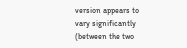version appears to vary significantly (between the two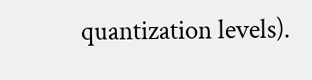quantization levels).